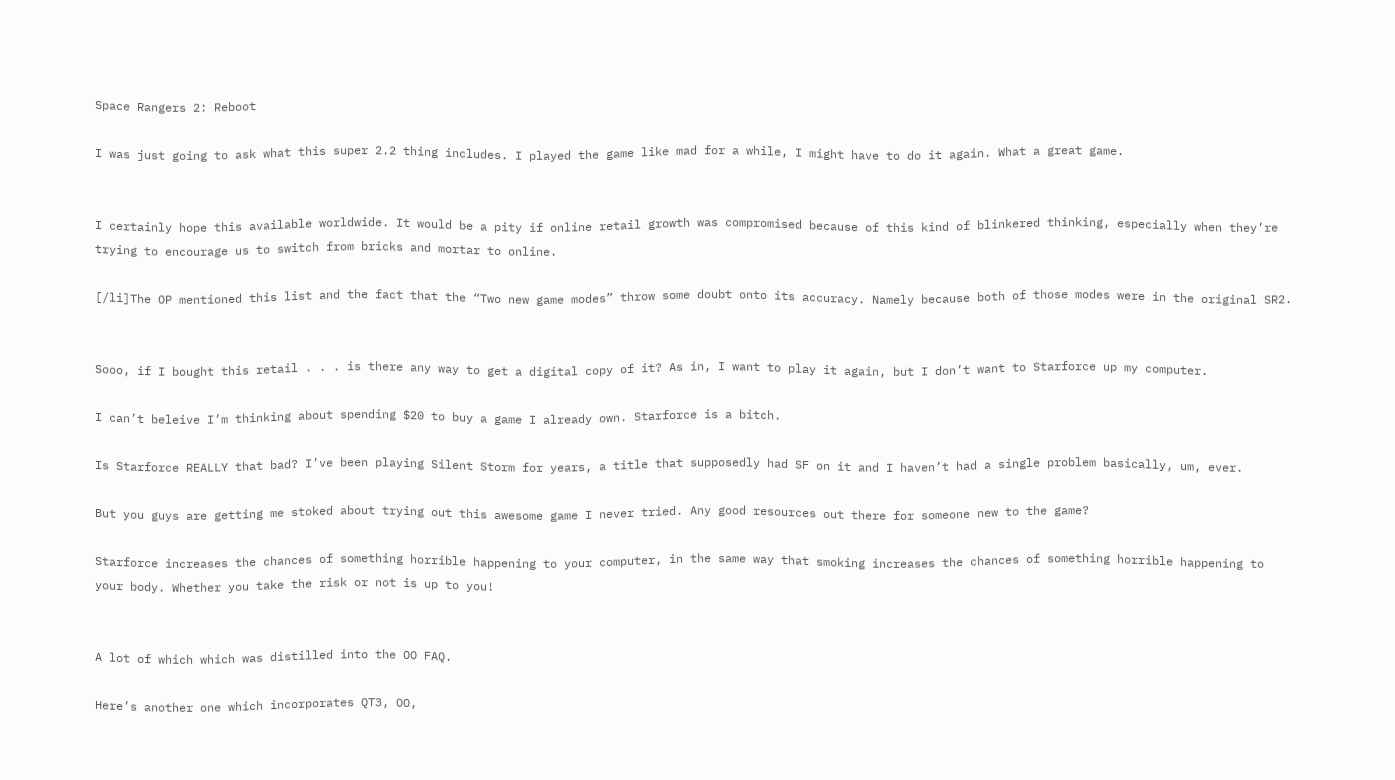Space Rangers 2: Reboot

I was just going to ask what this super 2.2 thing includes. I played the game like mad for a while, I might have to do it again. What a great game.


I certainly hope this available worldwide. It would be a pity if online retail growth was compromised because of this kind of blinkered thinking, especially when they’re trying to encourage us to switch from bricks and mortar to online.

[/li]The OP mentioned this list and the fact that the “Two new game modes” throw some doubt onto its accuracy. Namely because both of those modes were in the original SR2.


Sooo, if I bought this retail . . . is there any way to get a digital copy of it? As in, I want to play it again, but I don’t want to Starforce up my computer.

I can’t beleive I’m thinking about spending $20 to buy a game I already own. Starforce is a bitch.

Is Starforce REALLY that bad? I’ve been playing Silent Storm for years, a title that supposedly had SF on it and I haven’t had a single problem basically, um, ever.

But you guys are getting me stoked about trying out this awesome game I never tried. Any good resources out there for someone new to the game?

Starforce increases the chances of something horrible happening to your computer, in the same way that smoking increases the chances of something horrible happening to your body. Whether you take the risk or not is up to you!


A lot of which which was distilled into the OO FAQ.

Here’s another one which incorporates QT3, OO,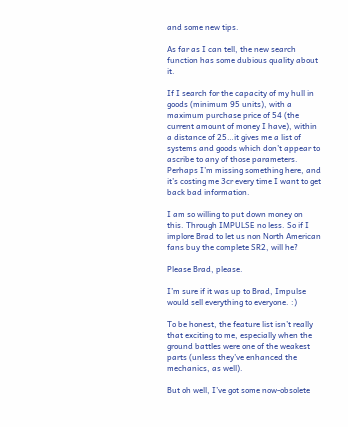and some new tips.

As far as I can tell, the new search function has some dubious quality about it.

If I search for the capacity of my hull in goods (minimum 95 units), with a maximum purchase price of 54 (the current amount of money I have), within a distance of 25…it gives me a list of systems and goods which don’t appear to ascribe to any of those parameters. Perhaps I’m missing something here, and it’s costing me 3cr every time I want to get back bad information.

I am so willing to put down money on this. Through IMPULSE no less. So if I implore Brad to let us non North American fans buy the complete SR2, will he?

Please Brad, please.

I’m sure if it was up to Brad, Impulse would sell everything to everyone. :)

To be honest, the feature list isn’t really that exciting to me, especially when the ground battles were one of the weakest parts (unless they’ve enhanced the mechanics, as well).

But oh well, I’ve got some now-obsolete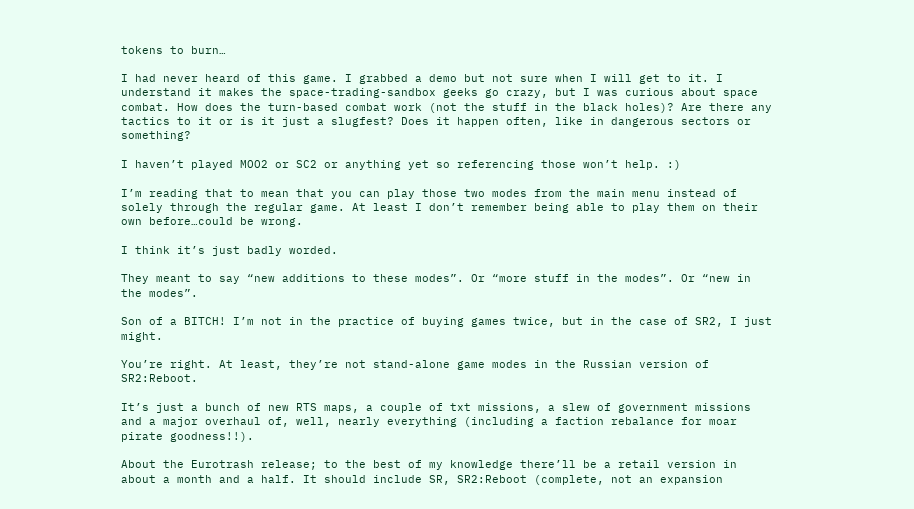tokens to burn…

I had never heard of this game. I grabbed a demo but not sure when I will get to it. I understand it makes the space-trading-sandbox geeks go crazy, but I was curious about space combat. How does the turn-based combat work (not the stuff in the black holes)? Are there any tactics to it or is it just a slugfest? Does it happen often, like in dangerous sectors or something?

I haven’t played MOO2 or SC2 or anything yet so referencing those won’t help. :)

I’m reading that to mean that you can play those two modes from the main menu instead of solely through the regular game. At least I don’t remember being able to play them on their own before…could be wrong.

I think it’s just badly worded.

They meant to say “new additions to these modes”. Or “more stuff in the modes”. Or “new in the modes”.

Son of a BITCH! I’m not in the practice of buying games twice, but in the case of SR2, I just might.

You’re right. At least, they’re not stand-alone game modes in the Russian version of SR2:Reboot.

It’s just a bunch of new RTS maps, a couple of txt missions, a slew of government missions and a major overhaul of, well, nearly everything (including a faction rebalance for moar pirate goodness!!).

About the Eurotrash release; to the best of my knowledge there’ll be a retail version in about a month and a half. It should include SR, SR2:Reboot (complete, not an expansion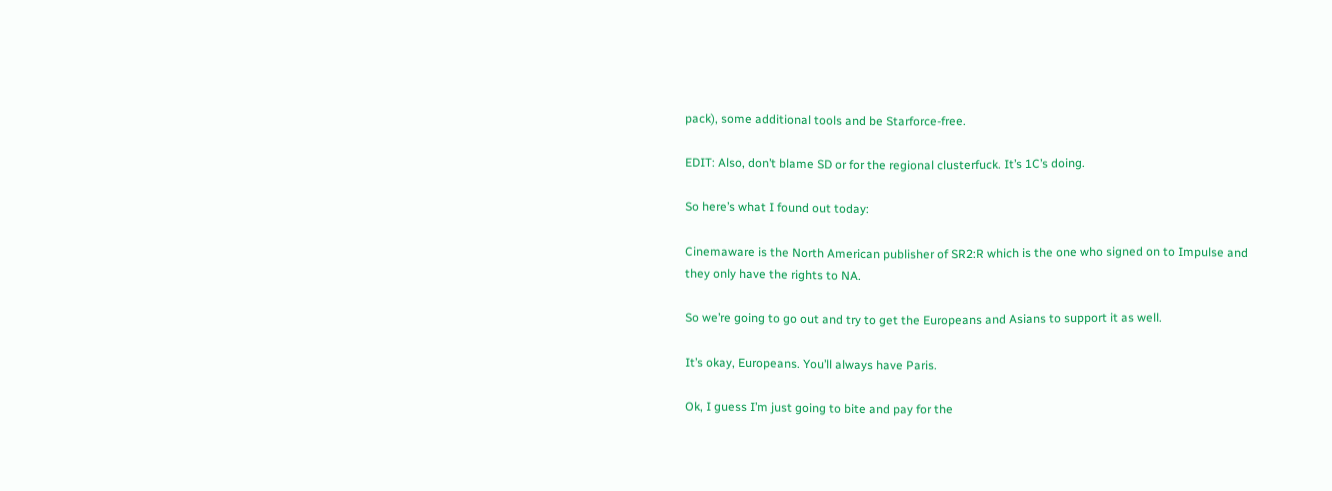pack), some additional tools and be Starforce-free.

EDIT: Also, don’t blame SD or for the regional clusterfuck. It’s 1C’s doing.

So here’s what I found out today:

Cinemaware is the North American publisher of SR2:R which is the one who signed on to Impulse and they only have the rights to NA.

So we’re going to go out and try to get the Europeans and Asians to support it as well.

It’s okay, Europeans. You’ll always have Paris.

Ok, I guess I’m just going to bite and pay for the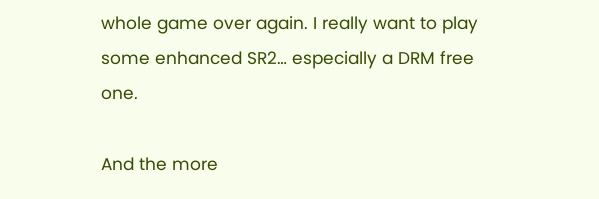whole game over again. I really want to play some enhanced SR2… especially a DRM free one.

And the more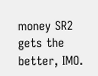money SR2 gets the better, IMO.